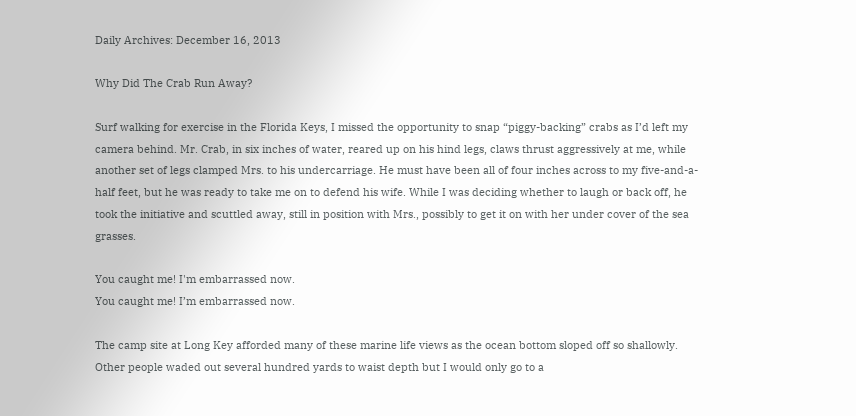Daily Archives: December 16, 2013

Why Did The Crab Run Away?

Surf walking for exercise in the Florida Keys, I missed the opportunity to snap “piggy-backing” crabs as I’d left my camera behind. Mr. Crab, in six inches of water, reared up on his hind legs, claws thrust aggressively at me, while another set of legs clamped Mrs. to his undercarriage. He must have been all of four inches across to my five-and-a-half feet, but he was ready to take me on to defend his wife. While I was deciding whether to laugh or back off, he took the initiative and scuttled away, still in position with Mrs., possibly to get it on with her under cover of the sea grasses.

You caught me! I'm embarrassed now.
You caught me! I’m embarrassed now.

The camp site at Long Key afforded many of these marine life views as the ocean bottom sloped off so shallowly. Other people waded out several hundred yards to waist depth but I would only go to a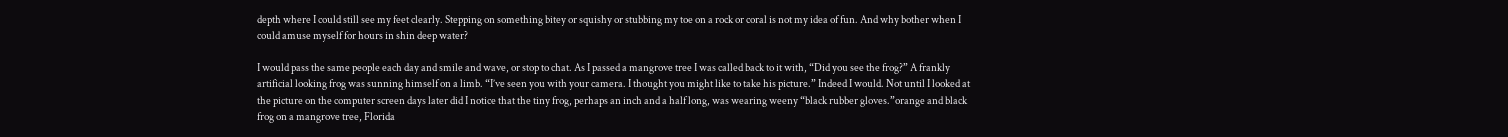depth where I could still see my feet clearly. Stepping on something bitey or squishy or stubbing my toe on a rock or coral is not my idea of fun. And why bother when I could amuse myself for hours in shin deep water?

I would pass the same people each day and smile and wave, or stop to chat. As I passed a mangrove tree I was called back to it with, “Did you see the frog?” A frankly artificial looking frog was sunning himself on a limb. “I’ve seen you with your camera. I thought you might like to take his picture.” Indeed I would. Not until I looked at the picture on the computer screen days later did I notice that the tiny frog, perhaps an inch and a half long, was wearing weeny “black rubber gloves.”orange and black frog on a mangrove tree, Florida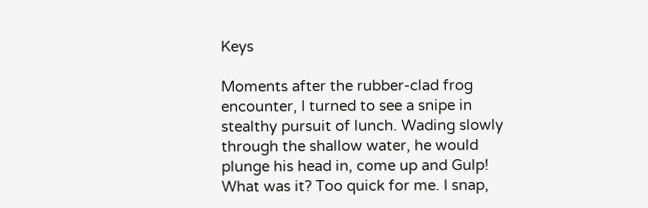Keys

Moments after the rubber-clad frog encounter, I turned to see a snipe in stealthy pursuit of lunch. Wading slowly through the shallow water, he would plunge his head in, come up and Gulp! What was it? Too quick for me. I snap,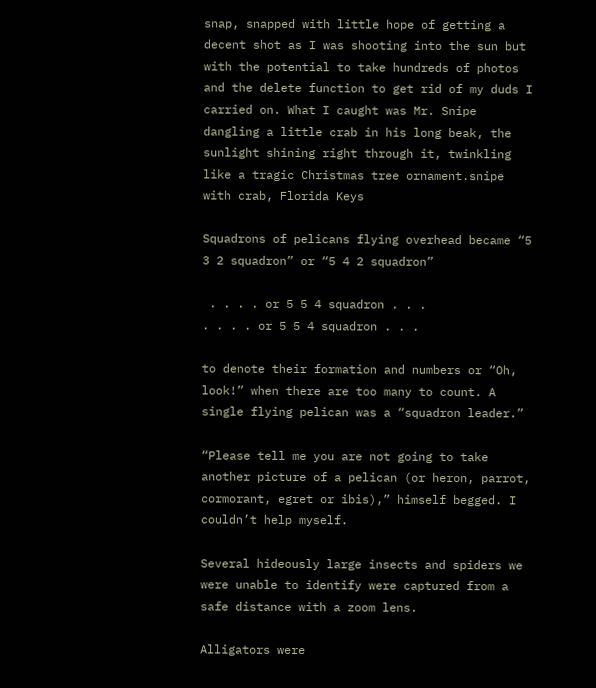snap, snapped with little hope of getting a decent shot as I was shooting into the sun but with the potential to take hundreds of photos and the delete function to get rid of my duds I carried on. What I caught was Mr. Snipe dangling a little crab in his long beak, the sunlight shining right through it, twinkling like a tragic Christmas tree ornament.snipe with crab, Florida Keys

Squadrons of pelicans flying overhead became “5 3 2 squadron” or “5 4 2 squadron”

 . . . . or 5 5 4 squadron . . .
. . . . or 5 5 4 squadron . . .

to denote their formation and numbers or “Oh, look!” when there are too many to count. A single flying pelican was a “squadron leader.”

“Please tell me you are not going to take another picture of a pelican (or heron, parrot, cormorant, egret or ibis),” himself begged. I couldn’t help myself.

Several hideously large insects and spiders we were unable to identify were captured from a safe distance with a zoom lens.

Alligators were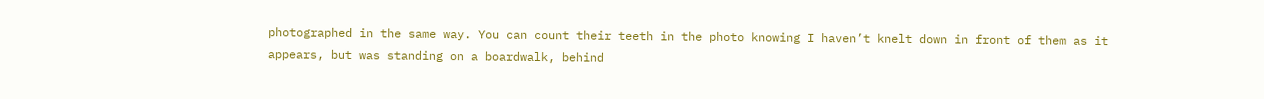photographed in the same way. You can count their teeth in the photo knowing I haven’t knelt down in front of them as it appears, but was standing on a boardwalk, behind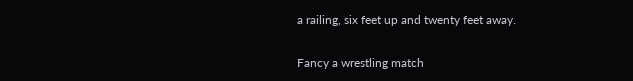a railing, six feet up and twenty feet away.

Fancy a wrestling match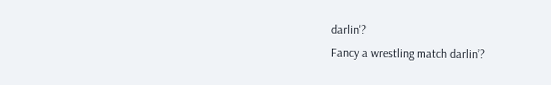darlin'?
Fancy a wrestling match darlin’?